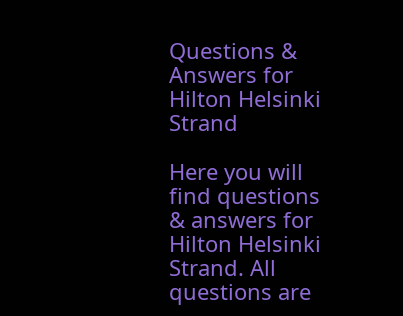Questions & Answers for Hilton Helsinki Strand

Here you will find questions & answers for Hilton Helsinki Strand. All questions are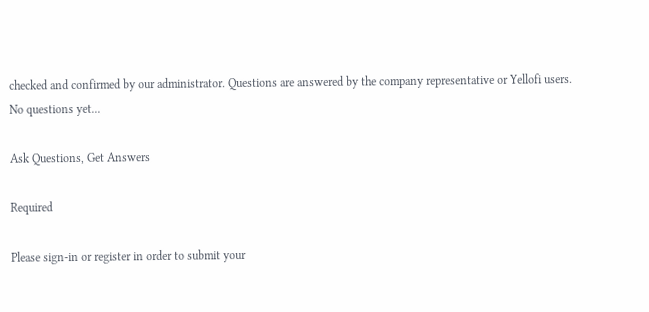checked and confirmed by our administrator. Questions are answered by the company representative or Yellofi users.
No questions yet...

Ask Questions, Get Answers

Required

Please sign-in or register in order to submit your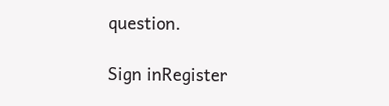question.

Sign inRegister